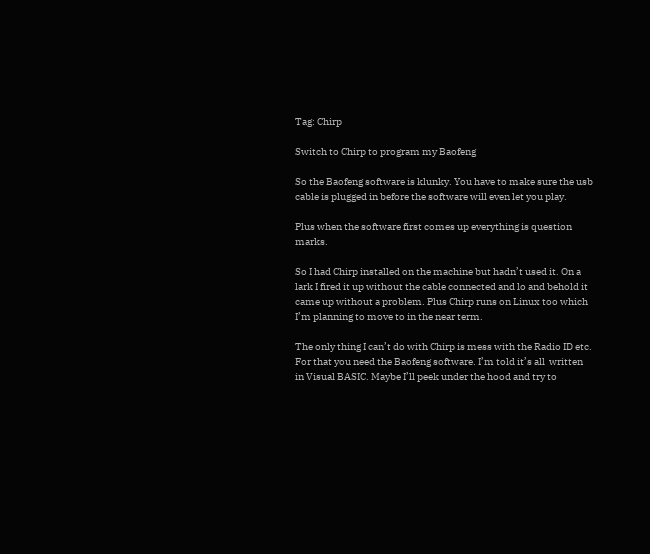Tag: Chirp

Switch to Chirp to program my Baofeng

So the Baofeng software is klunky. You have to make sure the usb cable is plugged in before the software will even let you play.

Plus when the software first comes up everything is question marks.

So I had Chirp installed on the machine but hadn’t used it. On a lark I fired it up without the cable connected and lo and behold it came up without a problem. Plus Chirp runs on Linux too which I’m planning to move to in the near term.

The only thing I can’t do with Chirp is mess with the Radio ID etc. For that you need the Baofeng software. I’m told it’s all  written in Visual BASIC. Maybe I’ll peek under the hood and try to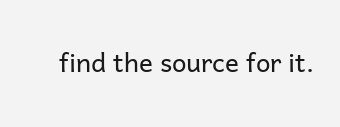find the source for it.